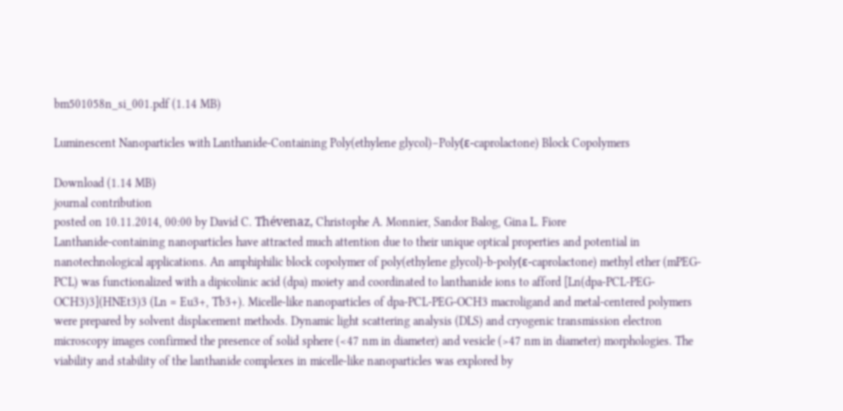bm501058n_si_001.pdf (1.14 MB)

Luminescent Nanoparticles with Lanthanide-Containing Poly(ethylene glycol)–Poly(ε-caprolactone) Block Copolymers

Download (1.14 MB)
journal contribution
posted on 10.11.2014, 00:00 by David C. Thévenaz, Christophe A. Monnier, Sandor Balog, Gina L. Fiore
Lanthanide-containing nanoparticles have attracted much attention due to their unique optical properties and potential in nanotechnological applications. An amphiphilic block copolymer of poly(ethylene glycol)-b-poly(ε-caprolactone) methyl ether (mPEG-PCL) was functionalized with a dipicolinic acid (dpa) moiety and coordinated to lanthanide ions to afford [Ln(dpa-PCL-PEG-OCH3)3](HNEt3)3 (Ln = Eu3+, Tb3+). Micelle-like nanoparticles of dpa-PCL-PEG-OCH3 macroligand and metal-centered polymers were prepared by solvent displacement methods. Dynamic light scattering analysis (DLS) and cryogenic transmission electron microscopy images confirmed the presence of solid sphere (<47 nm in diameter) and vesicle (>47 nm in diameter) morphologies. The viability and stability of the lanthanide complexes in micelle-like nanoparticles was explored by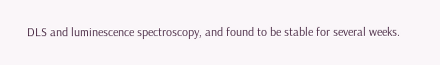DLS and luminescence spectroscopy, and found to be stable for several weeks.